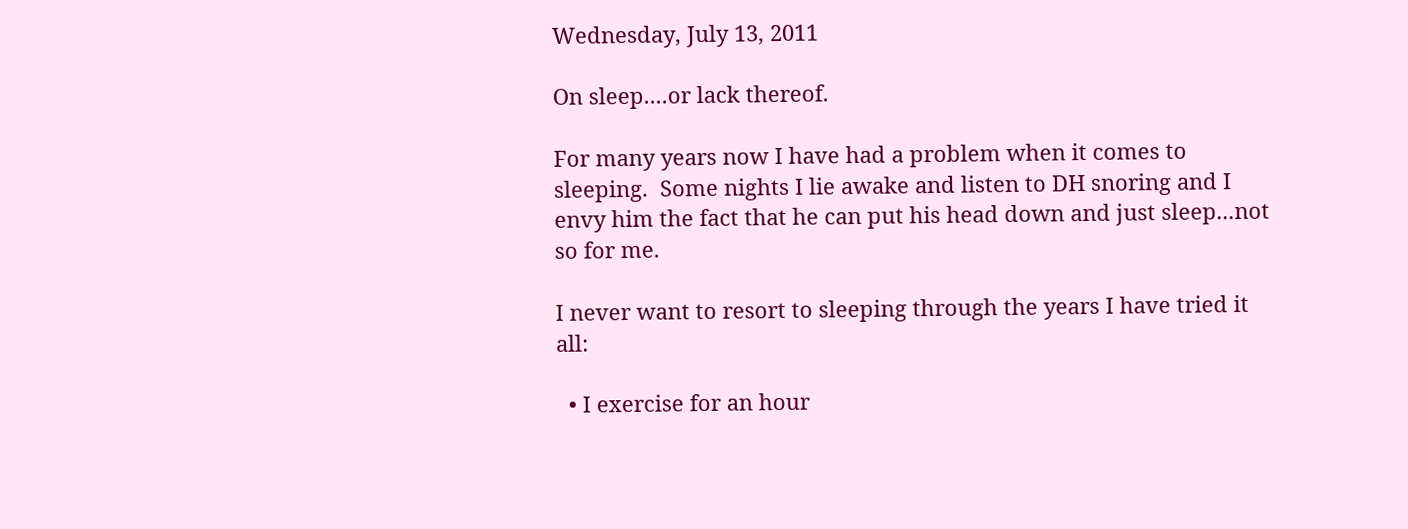Wednesday, July 13, 2011

On sleep....or lack thereof.

For many years now I have had a problem when it comes to sleeping.  Some nights I lie awake and listen to DH snoring and I envy him the fact that he can put his head down and just sleep...not so for me.

I never want to resort to sleeping through the years I have tried it all:

  • I exercise for an hour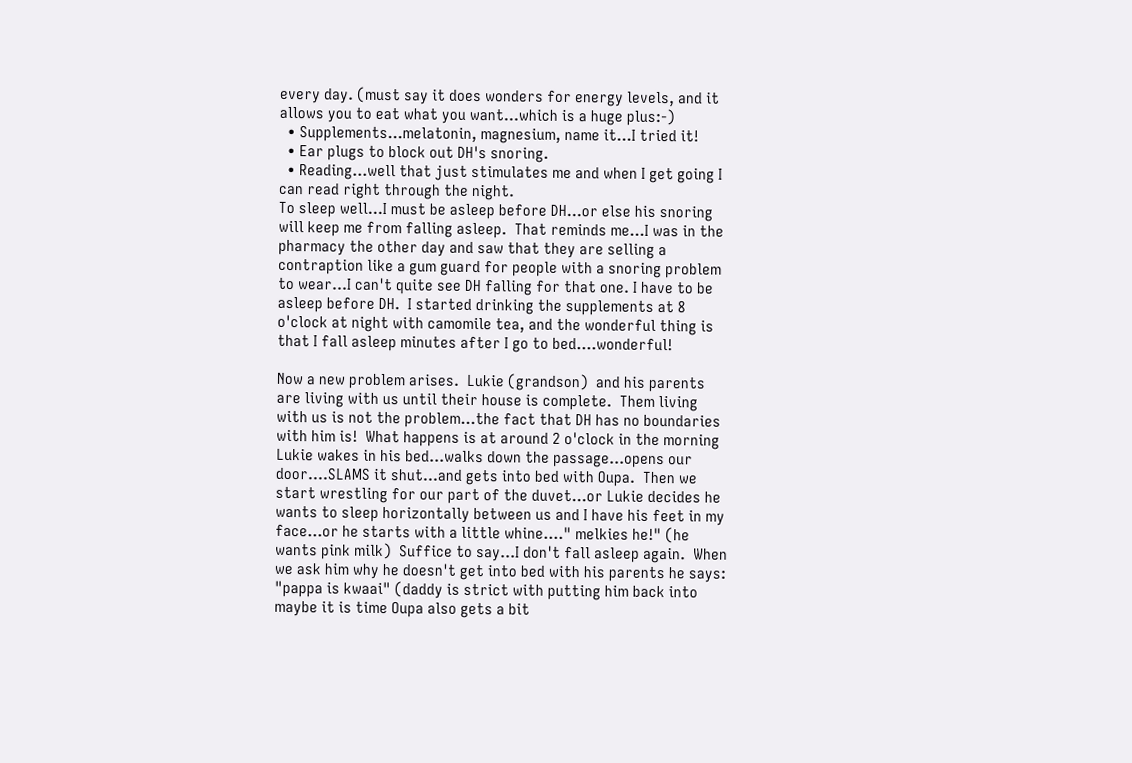every day. (must say it does wonders for energy levels, and it allows you to eat what you want...which is a huge plus:-)
  • Supplements...melatonin, magnesium, name it...I tried it!
  • Ear plugs to block out DH's snoring.
  • Reading...well that just stimulates me and when I get going I can read right through the night.
To sleep well...I must be asleep before DH...or else his snoring will keep me from falling asleep.  That reminds me...I was in the pharmacy the other day and saw that they are selling a contraption like a gum guard for people with a snoring problem to wear...I can't quite see DH falling for that one. I have to be asleep before DH.  I started drinking the supplements at 8 o'clock at night with camomile tea, and the wonderful thing is that I fall asleep minutes after I go to bed....wonderful!

Now a new problem arises.  Lukie (grandson)  and his parents are living with us until their house is complete.  Them living with us is not the problem...the fact that DH has no boundaries with him is!  What happens is at around 2 o'clock in the morning Lukie wakes in his bed...walks down the passage...opens our door....SLAMS it shut...and gets into bed with Oupa.  Then we start wrestling for our part of the duvet...or Lukie decides he wants to sleep horizontally between us and I have his feet in my face...or he starts with a little whine...." melkies he!" (he wants pink milk)  Suffice to say...I don't fall asleep again.  When we ask him why he doesn't get into bed with his parents he says:  "pappa is kwaai" (daddy is strict with putting him back into maybe it is time Oupa also gets a bit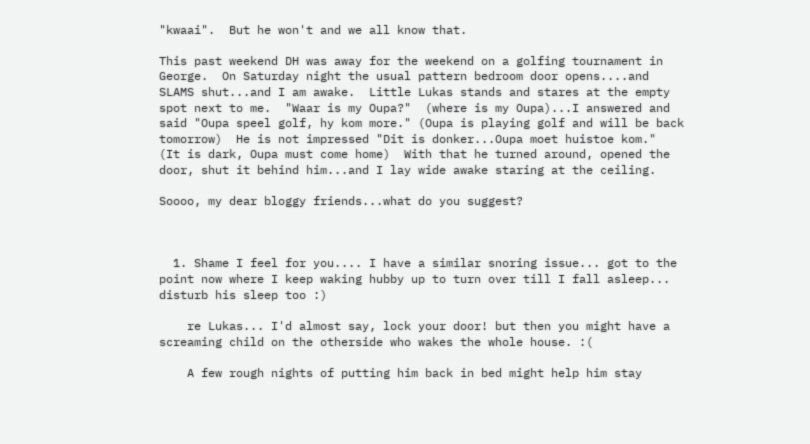"kwaai".  But he won't and we all know that.

This past weekend DH was away for the weekend on a golfing tournament in George.  On Saturday night the usual pattern bedroom door opens....and SLAMS shut...and I am awake.  Little Lukas stands and stares at the empty spot next to me.  "Waar is my Oupa?"  (where is my Oupa)...I answered and said "Oupa speel golf, hy kom more." (Oupa is playing golf and will be back tomorrow)  He is not impressed "Dit is donker...Oupa moet huistoe kom."  (It is dark, Oupa must come home)  With that he turned around, opened the door, shut it behind him...and I lay wide awake staring at the ceiling.

Soooo, my dear bloggy friends...what do you suggest?



  1. Shame I feel for you.... I have a similar snoring issue... got to the point now where I keep waking hubby up to turn over till I fall asleep... disturb his sleep too :)

    re Lukas... I'd almost say, lock your door! but then you might have a screaming child on the otherside who wakes the whole house. :(

    A few rough nights of putting him back in bed might help him stay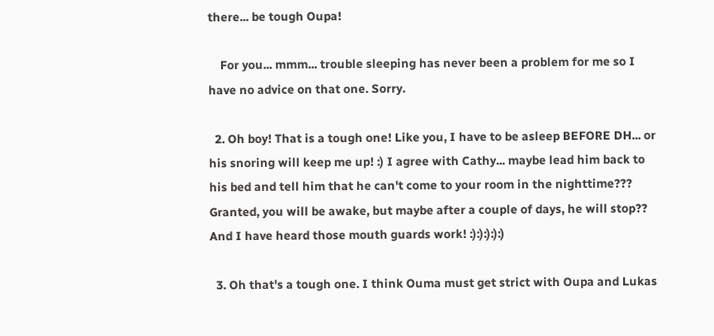there... be tough Oupa!

    For you... mmm... trouble sleeping has never been a problem for me so I have no advice on that one. Sorry.

  2. Oh boy! That is a tough one! Like you, I have to be asleep BEFORE DH... or his snoring will keep me up! :) I agree with Cathy... maybe lead him back to his bed and tell him that he can't come to your room in the nighttime??? Granted, you will be awake, but maybe after a couple of days, he will stop?? And I have heard those mouth guards work! :):):):):)

  3. Oh that's a tough one. I think Ouma must get strict with Oupa and Lukas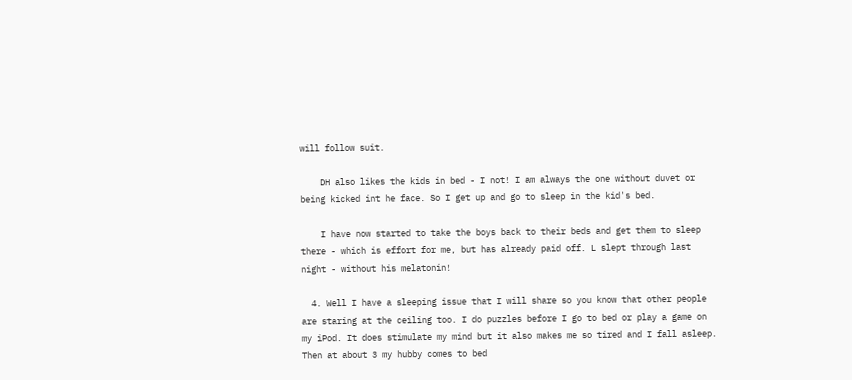will follow suit.

    DH also likes the kids in bed - I not! I am always the one without duvet or being kicked int he face. So I get up and go to sleep in the kid's bed.

    I have now started to take the boys back to their beds and get them to sleep there - which is effort for me, but has already paid off. L slept through last night - without his melatonin!

  4. Well I have a sleeping issue that I will share so you know that other people are staring at the ceiling too. I do puzzles before I go to bed or play a game on my iPod. It does stimulate my mind but it also makes me so tired and I fall asleep. Then at about 3 my hubby comes to bed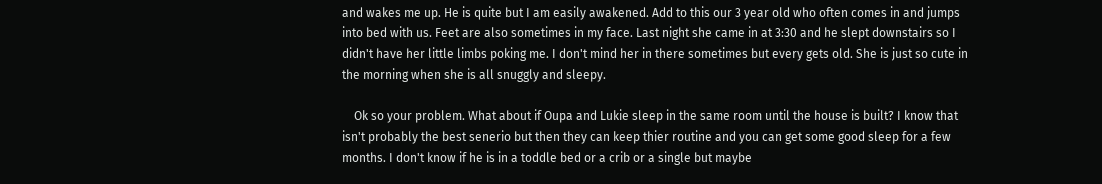and wakes me up. He is quite but I am easily awakened. Add to this our 3 year old who often comes in and jumps into bed with us. Feet are also sometimes in my face. Last night she came in at 3:30 and he slept downstairs so I didn't have her little limbs poking me. I don't mind her in there sometimes but every gets old. She is just so cute in the morning when she is all snuggly and sleepy.

    Ok so your problem. What about if Oupa and Lukie sleep in the same room until the house is built? I know that isn't probably the best senerio but then they can keep thier routine and you can get some good sleep for a few months. I don't know if he is in a toddle bed or a crib or a single but maybe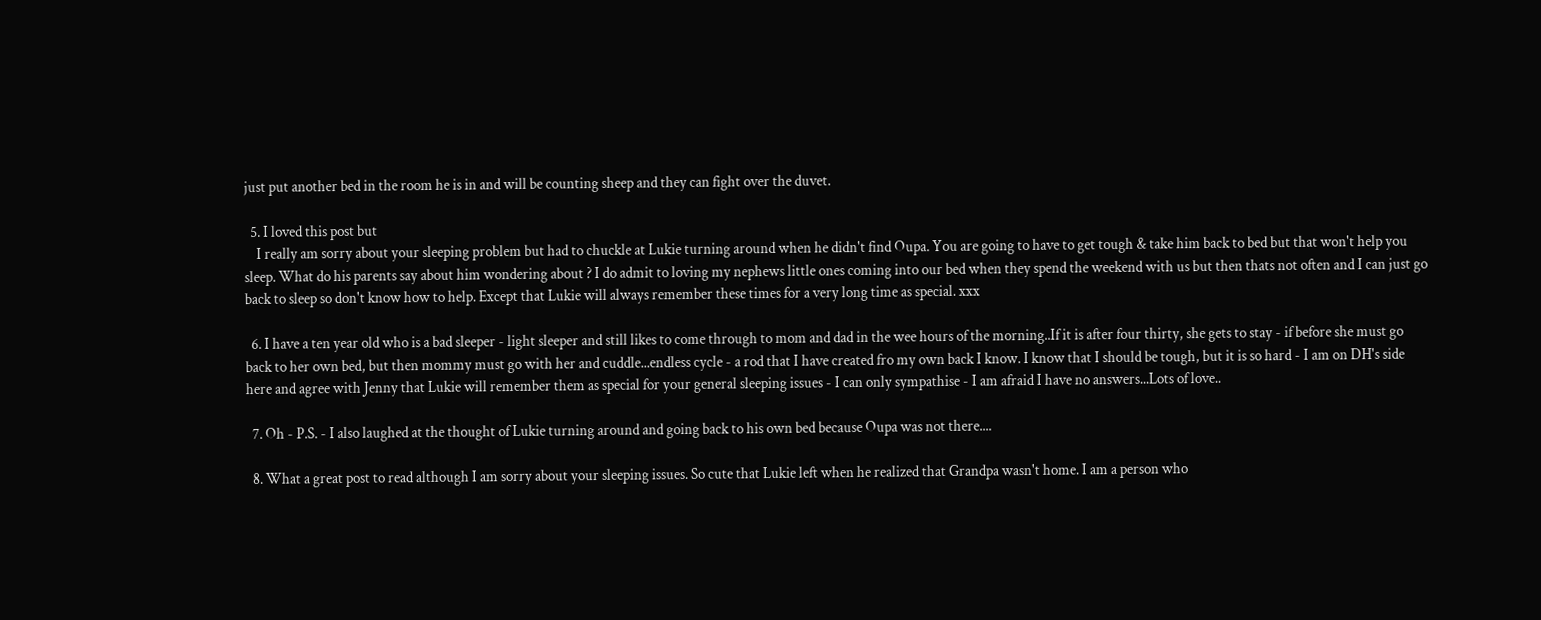just put another bed in the room he is in and will be counting sheep and they can fight over the duvet.

  5. I loved this post but
    I really am sorry about your sleeping problem but had to chuckle at Lukie turning around when he didn't find Oupa. You are going to have to get tough & take him back to bed but that won't help you sleep. What do his parents say about him wondering about ? I do admit to loving my nephews little ones coming into our bed when they spend the weekend with us but then thats not often and I can just go back to sleep so don't know how to help. Except that Lukie will always remember these times for a very long time as special. xxx

  6. I have a ten year old who is a bad sleeper - light sleeper and still likes to come through to mom and dad in the wee hours of the morning..If it is after four thirty, she gets to stay - if before she must go back to her own bed, but then mommy must go with her and cuddle...endless cycle - a rod that I have created fro my own back I know. I know that I should be tough, but it is so hard - I am on DH's side here and agree with Jenny that Lukie will remember them as special for your general sleeping issues - I can only sympathise - I am afraid I have no answers...Lots of love..

  7. Oh - P.S. - I also laughed at the thought of Lukie turning around and going back to his own bed because Oupa was not there....

  8. What a great post to read although I am sorry about your sleeping issues. So cute that Lukie left when he realized that Grandpa wasn't home. I am a person who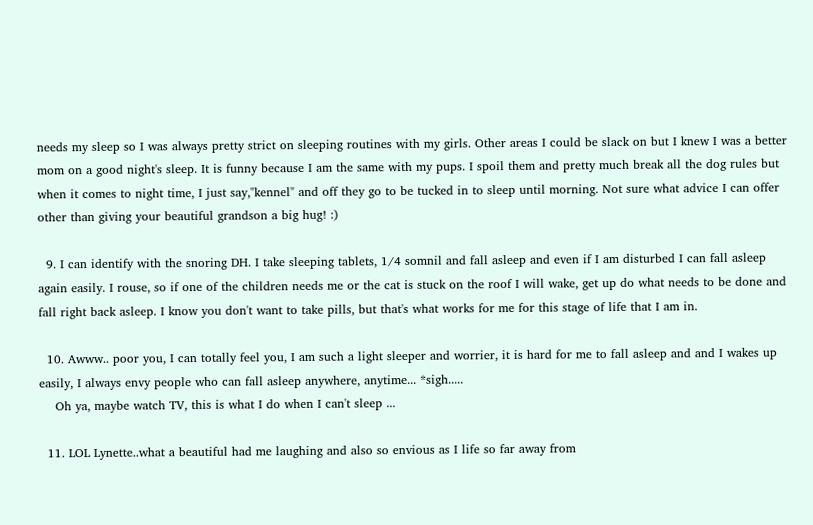needs my sleep so I was always pretty strict on sleeping routines with my girls. Other areas I could be slack on but I knew I was a better mom on a good night's sleep. It is funny because I am the same with my pups. I spoil them and pretty much break all the dog rules but when it comes to night time, I just say,"kennel" and off they go to be tucked in to sleep until morning. Not sure what advice I can offer other than giving your beautiful grandson a big hug! :)

  9. I can identify with the snoring DH. I take sleeping tablets, 1/4 somnil and fall asleep and even if I am disturbed I can fall asleep again easily. I rouse, so if one of the children needs me or the cat is stuck on the roof I will wake, get up do what needs to be done and fall right back asleep. I know you don't want to take pills, but that's what works for me for this stage of life that I am in.

  10. Awww.. poor you, I can totally feel you, I am such a light sleeper and worrier, it is hard for me to fall asleep and and I wakes up easily, I always envy people who can fall asleep anywhere, anytime... *sigh.....
    Oh ya, maybe watch TV, this is what I do when I can't sleep ...

  11. LOL Lynette..what a beautiful had me laughing and also so envious as I life so far away from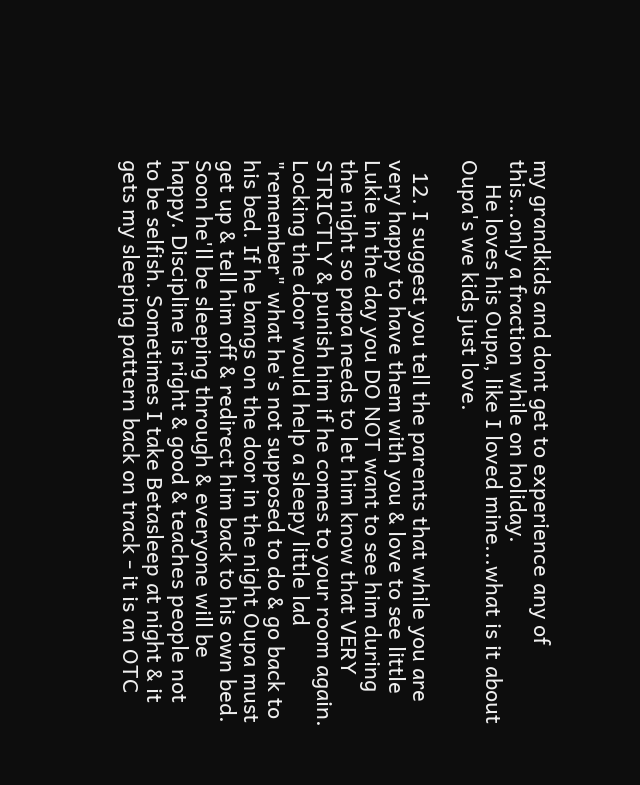my grandkids and dont get to experience any of this...only a fraction while on holiday.
    He loves his Oupa, like I loved mine...what is it about Oupa's we kids just love.

  12. I suggest you tell the parents that while you are very happy to have them with you & love to see little Lukie in the day you DO NOT want to see him during the night so papa needs to let him know that VERY STRICTLY & punish him if he comes to your room again. Locking the door would help a sleepy little lad "remember" what he's not supposed to do & go back to his bed. If he bangs on the door in the night Oupa must get up & tell him off & redirect him back to his own bed. Soon he'll be sleeping through & everyone will be happy. Discipline is right & good & teaches people not to be selfish. Sometimes I take Betasleep at night & it gets my sleeping pattern back on track - it is an OTC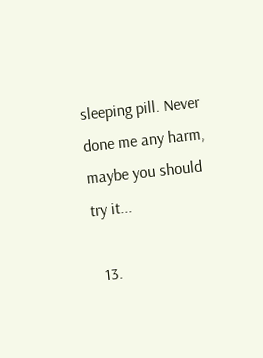sleeping pill. Never done me any harm, maybe you should try it...

  13.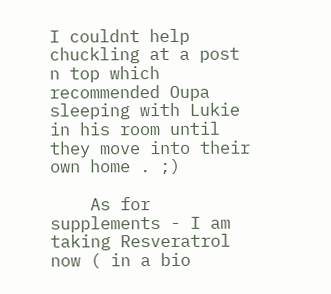I couldnt help chuckling at a post n top which recommended Oupa sleeping with Lukie in his room until they move into their own home . ;)

    As for supplements - I am taking Resveratrol now ( in a bio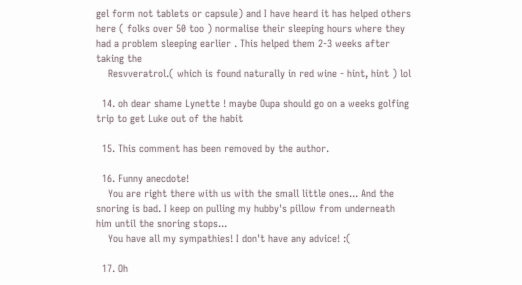gel form not tablets or capsule) and I have heard it has helped others here ( folks over 50 too ) normalise their sleeping hours where they had a problem sleeping earlier . This helped them 2-3 weeks after taking the
    Resvveratrol.( which is found naturally in red wine - hint, hint ) lol

  14. oh dear shame Lynette ! maybe Oupa should go on a weeks golfing trip to get Luke out of the habit

  15. This comment has been removed by the author.

  16. Funny anecdote!
    You are right there with us with the small little ones... And the snoring is bad. I keep on pulling my hubby's pillow from underneath him until the snoring stops...
    You have all my sympathies! I don't have any advice! :(

  17. Oh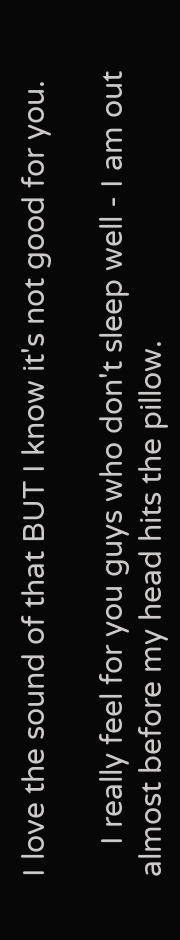I love the sound of that BUT I know it's not good for you.

    I really feel for you guys who don't sleep well - I am out almost before my head hits the pillow.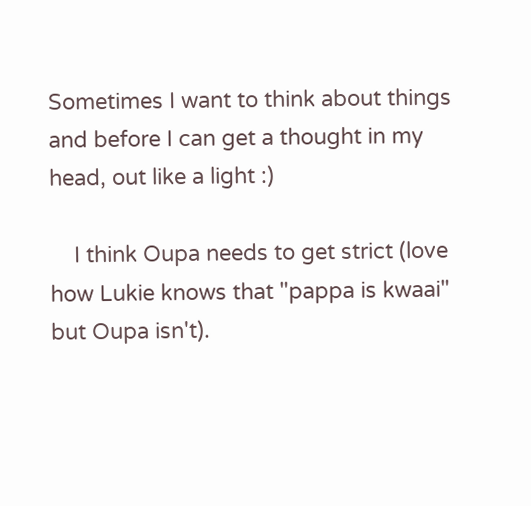Sometimes I want to think about things and before I can get a thought in my head, out like a light :)

    I think Oupa needs to get strict (love how Lukie knows that "pappa is kwaai" but Oupa isn't).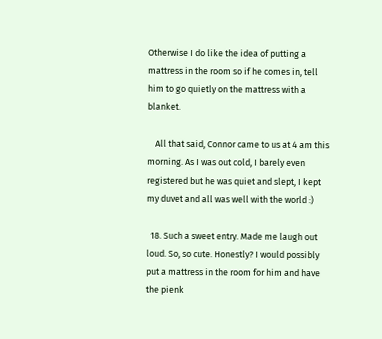Otherwise I do like the idea of putting a mattress in the room so if he comes in, tell him to go quietly on the mattress with a blanket.

    All that said, Connor came to us at 4 am this morning. As I was out cold, I barely even registered but he was quiet and slept, I kept my duvet and all was well with the world :)

  18. Such a sweet entry. Made me laugh out loud. So, so cute. Honestly? I would possibly put a mattress in the room for him and have the pienk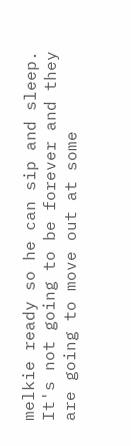melkie ready so he can sip and sleep. It's not going to be forever and they are going to move out at some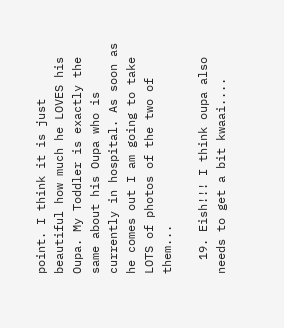point. I think it is just beautiful how much he LOVES his Oupa. My Toddler is exactly the same about his Oupa who is currently in hospital. As soon as he comes out I am going to take LOTS of photos of the two of them...

  19. Eish!!! I think oupa also needs to get a bit kwaai....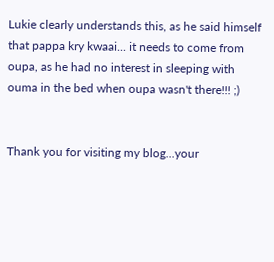Lukie clearly understands this, as he said himself that pappa kry kwaai... it needs to come from oupa, as he had no interest in sleeping with ouma in the bed when oupa wasn't there!!! ;)


Thank you for visiting my blog...your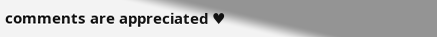comments are appreciated ♥